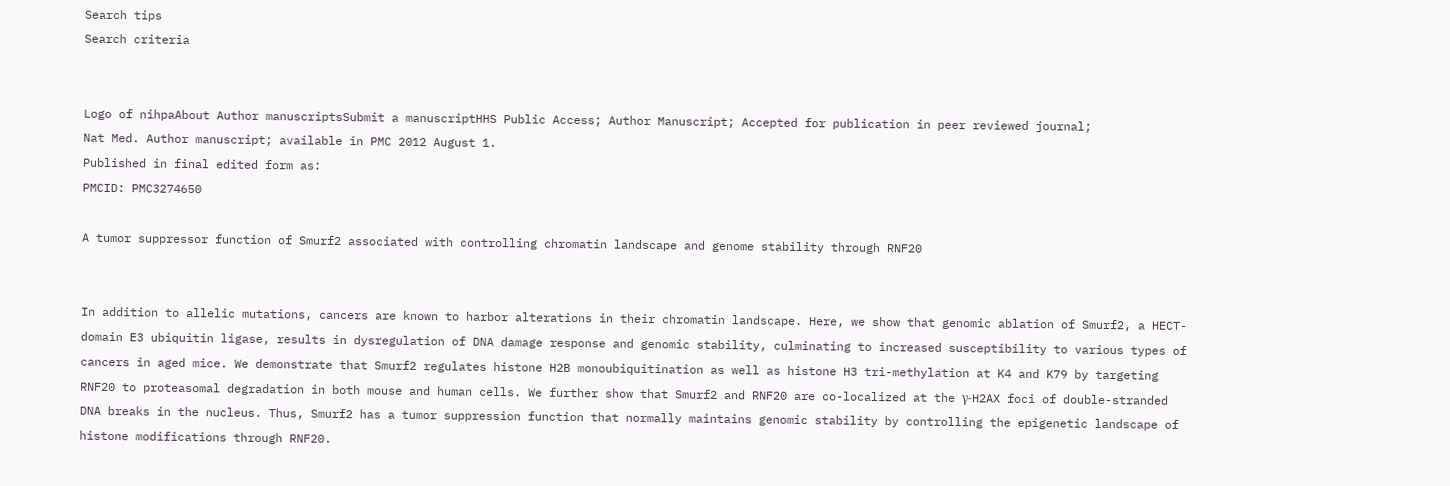Search tips
Search criteria


Logo of nihpaAbout Author manuscriptsSubmit a manuscriptHHS Public Access; Author Manuscript; Accepted for publication in peer reviewed journal;
Nat Med. Author manuscript; available in PMC 2012 August 1.
Published in final edited form as:
PMCID: PMC3274650

A tumor suppressor function of Smurf2 associated with controlling chromatin landscape and genome stability through RNF20


In addition to allelic mutations, cancers are known to harbor alterations in their chromatin landscape. Here, we show that genomic ablation of Smurf2, a HECT-domain E3 ubiquitin ligase, results in dysregulation of DNA damage response and genomic stability, culminating to increased susceptibility to various types of cancers in aged mice. We demonstrate that Smurf2 regulates histone H2B monoubiquitination as well as histone H3 tri-methylation at K4 and K79 by targeting RNF20 to proteasomal degradation in both mouse and human cells. We further show that Smurf2 and RNF20 are co-localized at the γ-H2AX foci of double-stranded DNA breaks in the nucleus. Thus, Smurf2 has a tumor suppression function that normally maintains genomic stability by controlling the epigenetic landscape of histone modifications through RNF20.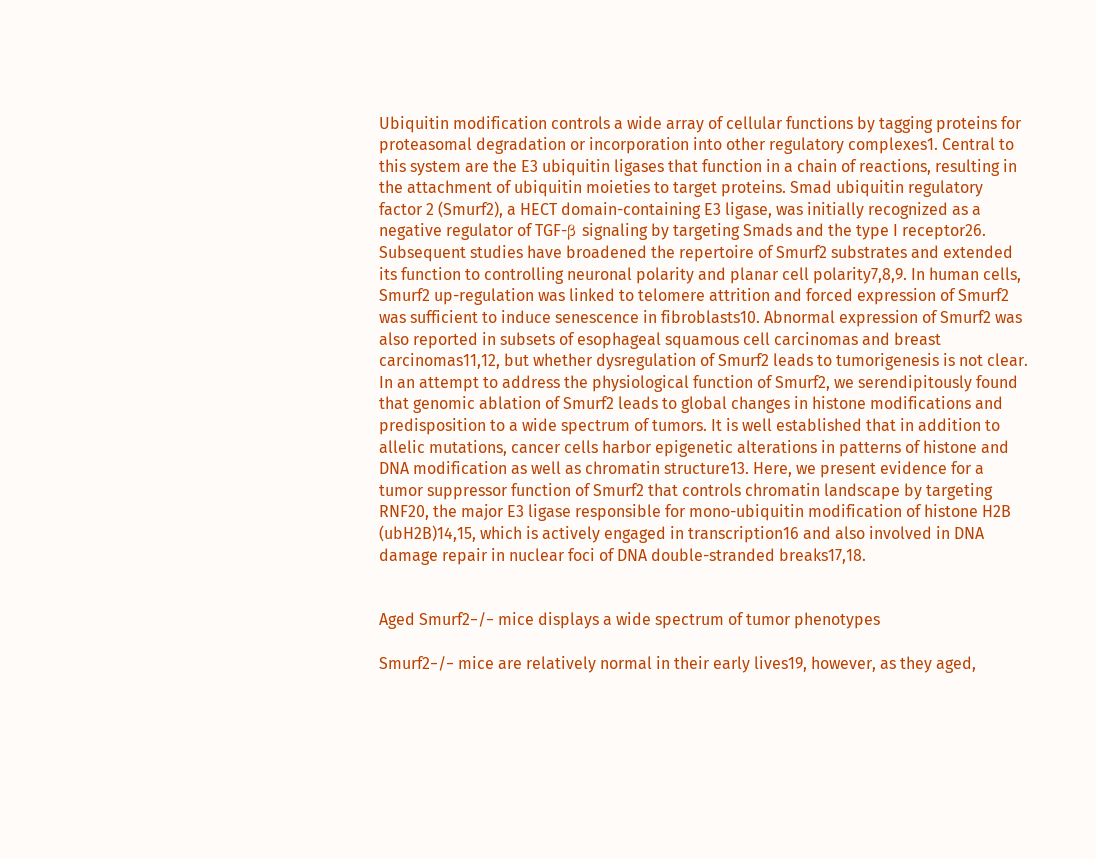Ubiquitin modification controls a wide array of cellular functions by tagging proteins for proteasomal degradation or incorporation into other regulatory complexes1. Central to this system are the E3 ubiquitin ligases that function in a chain of reactions, resulting in the attachment of ubiquitin moieties to target proteins. Smad ubiquitin regulatory factor 2 (Smurf2), a HECT domain-containing E3 ligase, was initially recognized as a negative regulator of TGF-β signaling by targeting Smads and the type I receptor26. Subsequent studies have broadened the repertoire of Smurf2 substrates and extended its function to controlling neuronal polarity and planar cell polarity7,8,9. In human cells, Smurf2 up-regulation was linked to telomere attrition and forced expression of Smurf2 was sufficient to induce senescence in fibroblasts10. Abnormal expression of Smurf2 was also reported in subsets of esophageal squamous cell carcinomas and breast carcinomas11,12, but whether dysregulation of Smurf2 leads to tumorigenesis is not clear. In an attempt to address the physiological function of Smurf2, we serendipitously found that genomic ablation of Smurf2 leads to global changes in histone modifications and predisposition to a wide spectrum of tumors. It is well established that in addition to allelic mutations, cancer cells harbor epigenetic alterations in patterns of histone and DNA modification as well as chromatin structure13. Here, we present evidence for a tumor suppressor function of Smurf2 that controls chromatin landscape by targeting RNF20, the major E3 ligase responsible for mono-ubiquitin modification of histone H2B (ubH2B)14,15, which is actively engaged in transcription16 and also involved in DNA damage repair in nuclear foci of DNA double-stranded breaks17,18.


Aged Smurf2−/− mice displays a wide spectrum of tumor phenotypes

Smurf2−/− mice are relatively normal in their early lives19, however, as they aged,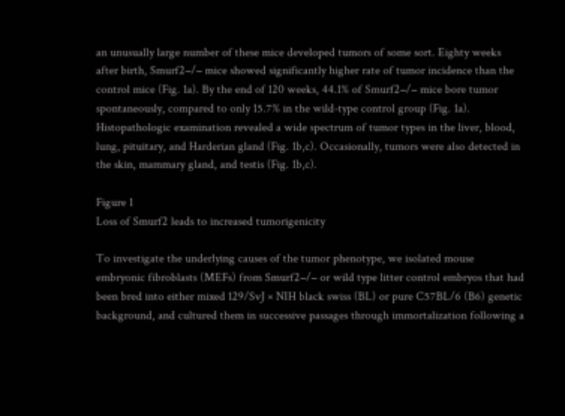an unusually large number of these mice developed tumors of some sort. Eighty weeks after birth, Smurf2−/− mice showed significantly higher rate of tumor incidence than the control mice (Fig. 1a). By the end of 120 weeks, 44.1% of Smurf2−/− mice bore tumor spontaneously, compared to only 15.7% in the wild-type control group (Fig. 1a). Histopathologic examination revealed a wide spectrum of tumor types in the liver, blood, lung, pituitary, and Harderian gland (Fig. 1b,c). Occasionally, tumors were also detected in the skin, mammary gland, and testis (Fig. 1b,c).

Figure 1
Loss of Smurf2 leads to increased tumorigenicity

To investigate the underlying causes of the tumor phenotype, we isolated mouse embryonic fibroblasts (MEFs) from Smurf2−/− or wild type litter control embryos that had been bred into either mixed 129/SvJ × NIH black swiss (BL) or pure C57BL/6 (B6) genetic background, and cultured them in successive passages through immortalization following a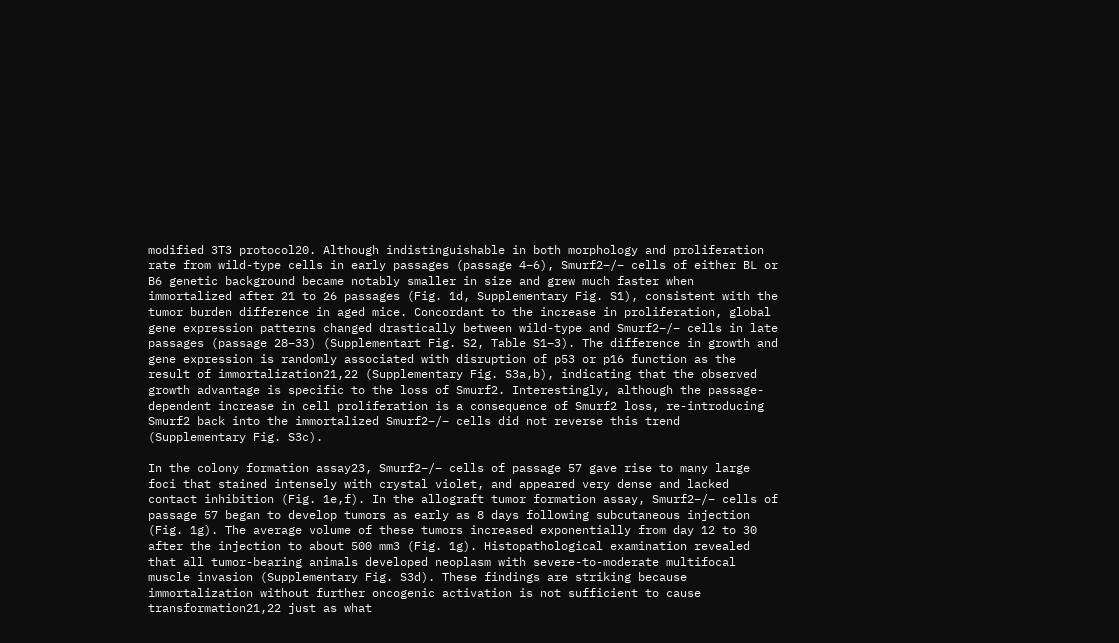modified 3T3 protocol20. Although indistinguishable in both morphology and proliferation rate from wild-type cells in early passages (passage 4–6), Smurf2−/− cells of either BL or B6 genetic background became notably smaller in size and grew much faster when immortalized after 21 to 26 passages (Fig. 1d, Supplementary Fig. S1), consistent with the tumor burden difference in aged mice. Concordant to the increase in proliferation, global gene expression patterns changed drastically between wild-type and Smurf2−/− cells in late passages (passage 28–33) (Supplementart Fig. S2, Table S1–3). The difference in growth and gene expression is randomly associated with disruption of p53 or p16 function as the result of immortalization21,22 (Supplementary Fig. S3a,b), indicating that the observed growth advantage is specific to the loss of Smurf2. Interestingly, although the passage-dependent increase in cell proliferation is a consequence of Smurf2 loss, re-introducing Smurf2 back into the immortalized Smurf2−/− cells did not reverse this trend (Supplementary Fig. S3c).

In the colony formation assay23, Smurf2−/− cells of passage 57 gave rise to many large foci that stained intensely with crystal violet, and appeared very dense and lacked contact inhibition (Fig. 1e,f). In the allograft tumor formation assay, Smurf2−/− cells of passage 57 began to develop tumors as early as 8 days following subcutaneous injection (Fig. 1g). The average volume of these tumors increased exponentially from day 12 to 30 after the injection to about 500 mm3 (Fig. 1g). Histopathological examination revealed that all tumor-bearing animals developed neoplasm with severe-to-moderate multifocal muscle invasion (Supplementary Fig. S3d). These findings are striking because immortalization without further oncogenic activation is not sufficient to cause transformation21,22 just as what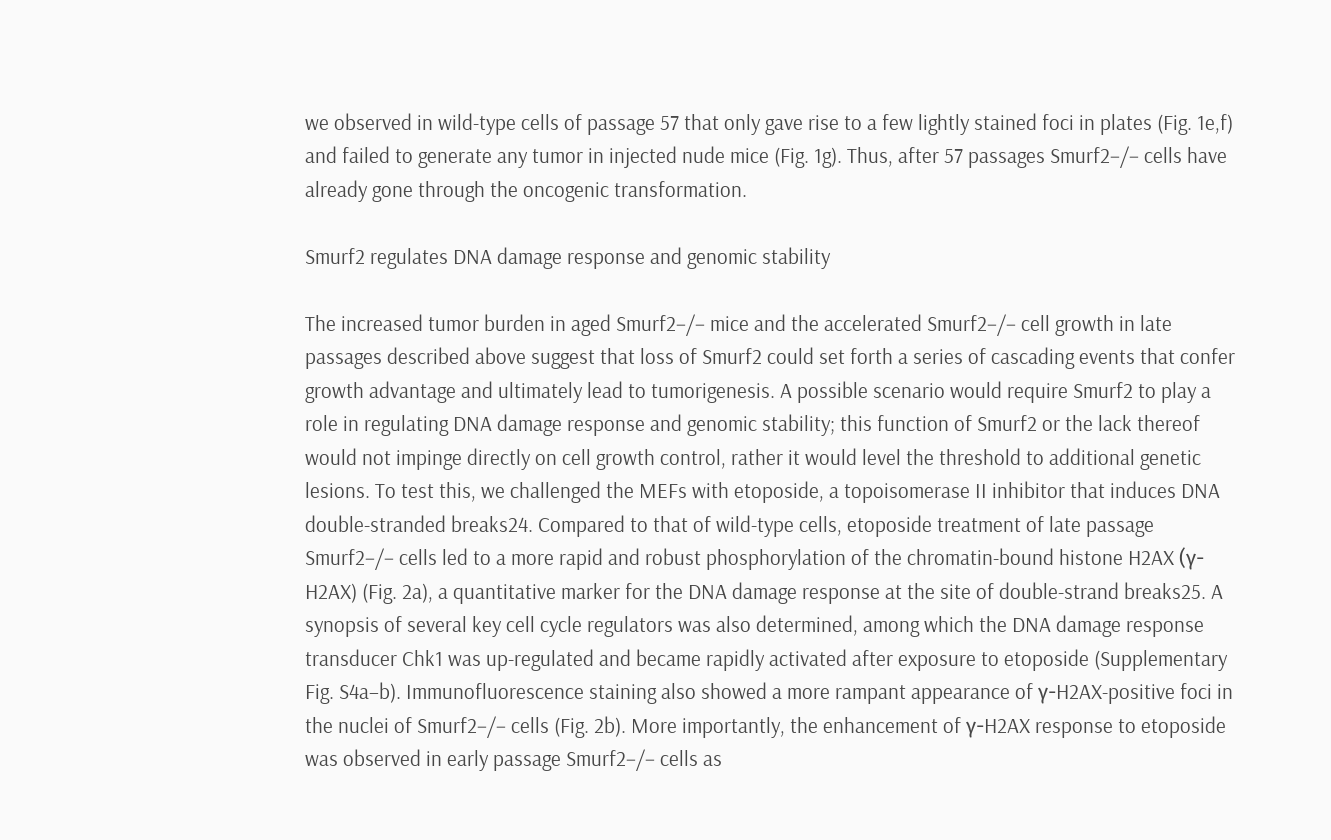we observed in wild-type cells of passage 57 that only gave rise to a few lightly stained foci in plates (Fig. 1e,f) and failed to generate any tumor in injected nude mice (Fig. 1g). Thus, after 57 passages Smurf2−/− cells have already gone through the oncogenic transformation.

Smurf2 regulates DNA damage response and genomic stability

The increased tumor burden in aged Smurf2−/− mice and the accelerated Smurf2−/− cell growth in late passages described above suggest that loss of Smurf2 could set forth a series of cascading events that confer growth advantage and ultimately lead to tumorigenesis. A possible scenario would require Smurf2 to play a role in regulating DNA damage response and genomic stability; this function of Smurf2 or the lack thereof would not impinge directly on cell growth control, rather it would level the threshold to additional genetic lesions. To test this, we challenged the MEFs with etoposide, a topoisomerase II inhibitor that induces DNA double-stranded breaks24. Compared to that of wild-type cells, etoposide treatment of late passage Smurf2−/− cells led to a more rapid and robust phosphorylation of the chromatin-bound histone H2AX (γ-H2AX) (Fig. 2a), a quantitative marker for the DNA damage response at the site of double-strand breaks25. A synopsis of several key cell cycle regulators was also determined, among which the DNA damage response transducer Chk1 was up-regulated and became rapidly activated after exposure to etoposide (Supplementary Fig. S4a–b). Immunofluorescence staining also showed a more rampant appearance of γ-H2AX-positive foci in the nuclei of Smurf2−/− cells (Fig. 2b). More importantly, the enhancement of γ-H2AX response to etoposide was observed in early passage Smurf2−/− cells as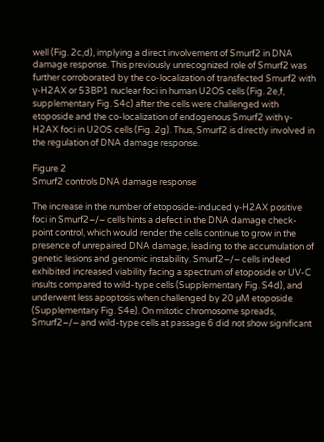well (Fig. 2c,d), implying a direct involvement of Smurf2 in DNA damage response. This previously unrecognized role of Smurf2 was further corroborated by the co-localization of transfected Smurf2 with γ-H2AX or 53BP1 nuclear foci in human U2OS cells (Fig. 2e,f, supplementary Fig. S4c) after the cells were challenged with etoposide and the co-localization of endogenous Smurf2 with γ-H2AX foci in U2OS cells (Fig. 2g). Thus, Smurf2 is directly involved in the regulation of DNA damage response.

Figure 2
Smurf2 controls DNA damage response

The increase in the number of etoposide-induced γ-H2AX positive foci in Smurf2−/− cells hints a defect in the DNA damage check-point control, which would render the cells continue to grow in the presence of unrepaired DNA damage, leading to the accumulation of genetic lesions and genomic instability. Smurf2−/− cells indeed exhibited increased viability facing a spectrum of etoposide or UV-C insults compared to wild-type cells (Supplementary Fig. S4d), and underwent less apoptosis when challenged by 20 µM etoposide (Supplementary Fig. S4e). On mitotic chromosome spreads, Smurf2−/− and wild-type cells at passage 6 did not show significant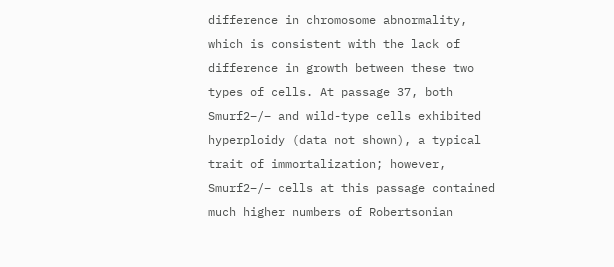difference in chromosome abnormality, which is consistent with the lack of difference in growth between these two types of cells. At passage 37, both Smurf2−/− and wild-type cells exhibited hyperploidy (data not shown), a typical trait of immortalization; however, Smurf2−/− cells at this passage contained much higher numbers of Robertsonian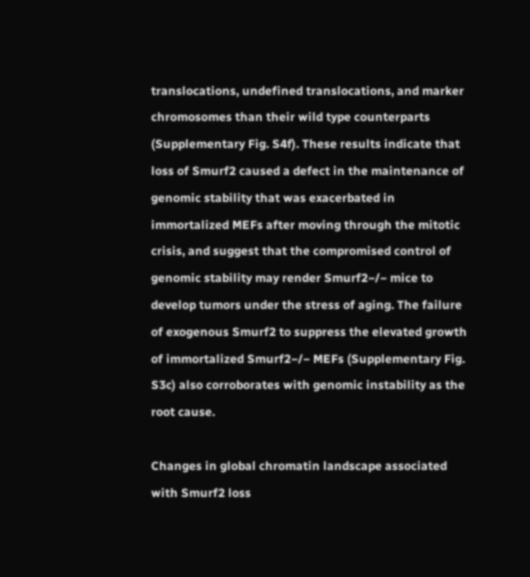translocations, undefined translocations, and marker chromosomes than their wild type counterparts (Supplementary Fig. S4f). These results indicate that loss of Smurf2 caused a defect in the maintenance of genomic stability that was exacerbated in immortalized MEFs after moving through the mitotic crisis, and suggest that the compromised control of genomic stability may render Smurf2−/− mice to develop tumors under the stress of aging. The failure of exogenous Smurf2 to suppress the elevated growth of immortalized Smurf2−/− MEFs (Supplementary Fig. S3c) also corroborates with genomic instability as the root cause.

Changes in global chromatin landscape associated with Smurf2 loss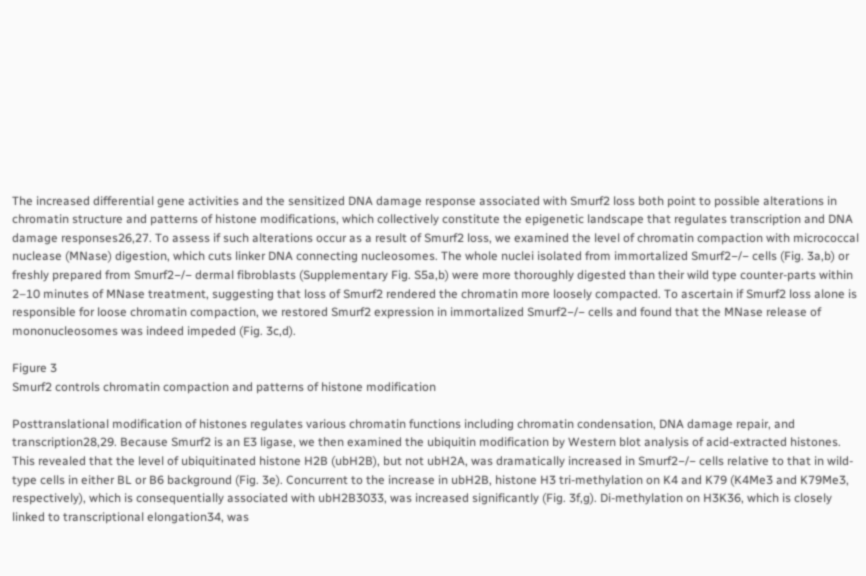The increased differential gene activities and the sensitized DNA damage response associated with Smurf2 loss both point to possible alterations in chromatin structure and patterns of histone modifications, which collectively constitute the epigenetic landscape that regulates transcription and DNA damage responses26,27. To assess if such alterations occur as a result of Smurf2 loss, we examined the level of chromatin compaction with micrococcal nuclease (MNase) digestion, which cuts linker DNA connecting nucleosomes. The whole nuclei isolated from immortalized Smurf2−/− cells (Fig. 3a,b) or freshly prepared from Smurf2−/− dermal fibroblasts (Supplementary Fig. S5a,b) were more thoroughly digested than their wild type counter-parts within 2–10 minutes of MNase treatment, suggesting that loss of Smurf2 rendered the chromatin more loosely compacted. To ascertain if Smurf2 loss alone is responsible for loose chromatin compaction, we restored Smurf2 expression in immortalized Smurf2−/− cells and found that the MNase release of mononucleosomes was indeed impeded (Fig. 3c,d).

Figure 3
Smurf2 controls chromatin compaction and patterns of histone modification

Posttranslational modification of histones regulates various chromatin functions including chromatin condensation, DNA damage repair, and transcription28,29. Because Smurf2 is an E3 ligase, we then examined the ubiquitin modification by Western blot analysis of acid-extracted histones. This revealed that the level of ubiquitinated histone H2B (ubH2B), but not ubH2A, was dramatically increased in Smurf2−/− cells relative to that in wild-type cells in either BL or B6 background (Fig. 3e). Concurrent to the increase in ubH2B, histone H3 tri-methylation on K4 and K79 (K4Me3 and K79Me3, respectively), which is consequentially associated with ubH2B3033, was increased significantly (Fig. 3f,g). Di-methylation on H3K36, which is closely linked to transcriptional elongation34, was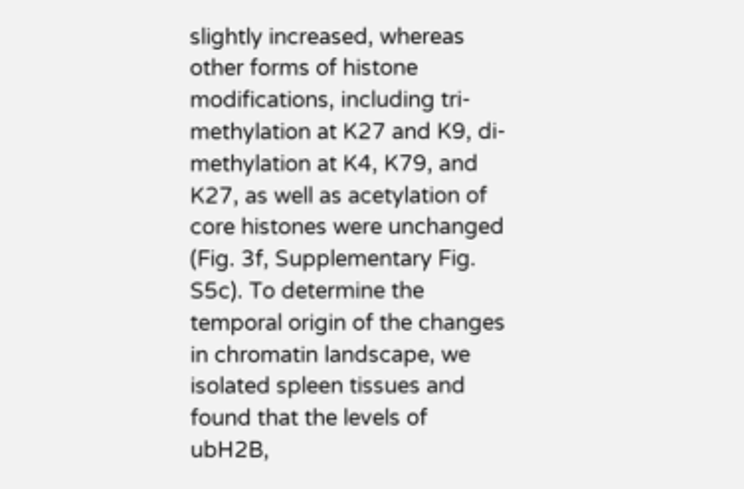slightly increased, whereas other forms of histone modifications, including tri-methylation at K27 and K9, di-methylation at K4, K79, and K27, as well as acetylation of core histones were unchanged (Fig. 3f, Supplementary Fig. S5c). To determine the temporal origin of the changes in chromatin landscape, we isolated spleen tissues and found that the levels of ubH2B,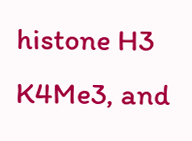histone H3 K4Me3, and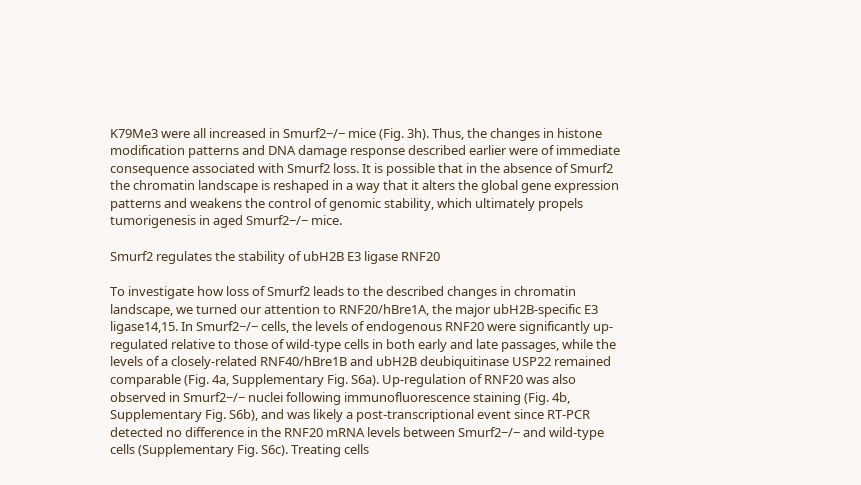K79Me3 were all increased in Smurf2−/− mice (Fig. 3h). Thus, the changes in histone modification patterns and DNA damage response described earlier were of immediate consequence associated with Smurf2 loss. It is possible that in the absence of Smurf2 the chromatin landscape is reshaped in a way that it alters the global gene expression patterns and weakens the control of genomic stability, which ultimately propels tumorigenesis in aged Smurf2−/− mice.

Smurf2 regulates the stability of ubH2B E3 ligase RNF20

To investigate how loss of Smurf2 leads to the described changes in chromatin landscape, we turned our attention to RNF20/hBre1A, the major ubH2B-specific E3 ligase14,15. In Smurf2−/− cells, the levels of endogenous RNF20 were significantly up-regulated relative to those of wild-type cells in both early and late passages, while the levels of a closely-related RNF40/hBre1B and ubH2B deubiquitinase USP22 remained comparable (Fig. 4a, Supplementary Fig. S6a). Up-regulation of RNF20 was also observed in Smurf2−/− nuclei following immunofluorescence staining (Fig. 4b, Supplementary Fig. S6b), and was likely a post-transcriptional event since RT-PCR detected no difference in the RNF20 mRNA levels between Smurf2−/− and wild-type cells (Supplementary Fig. S6c). Treating cells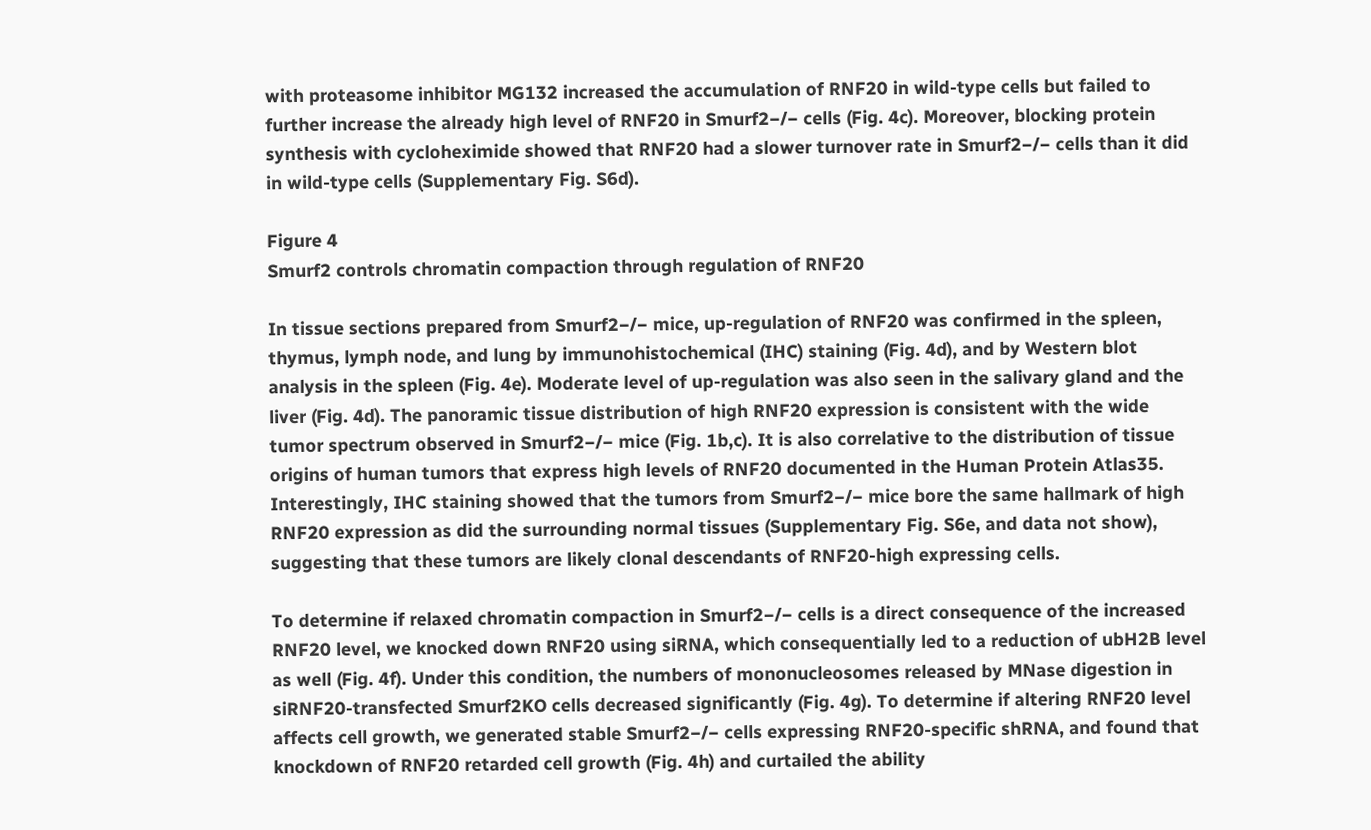with proteasome inhibitor MG132 increased the accumulation of RNF20 in wild-type cells but failed to further increase the already high level of RNF20 in Smurf2−/− cells (Fig. 4c). Moreover, blocking protein synthesis with cycloheximide showed that RNF20 had a slower turnover rate in Smurf2−/− cells than it did in wild-type cells (Supplementary Fig. S6d).

Figure 4
Smurf2 controls chromatin compaction through regulation of RNF20

In tissue sections prepared from Smurf2−/− mice, up-regulation of RNF20 was confirmed in the spleen, thymus, lymph node, and lung by immunohistochemical (IHC) staining (Fig. 4d), and by Western blot analysis in the spleen (Fig. 4e). Moderate level of up-regulation was also seen in the salivary gland and the liver (Fig. 4d). The panoramic tissue distribution of high RNF20 expression is consistent with the wide tumor spectrum observed in Smurf2−/− mice (Fig. 1b,c). It is also correlative to the distribution of tissue origins of human tumors that express high levels of RNF20 documented in the Human Protein Atlas35. Interestingly, IHC staining showed that the tumors from Smurf2−/− mice bore the same hallmark of high RNF20 expression as did the surrounding normal tissues (Supplementary Fig. S6e, and data not show), suggesting that these tumors are likely clonal descendants of RNF20-high expressing cells.

To determine if relaxed chromatin compaction in Smurf2−/− cells is a direct consequence of the increased RNF20 level, we knocked down RNF20 using siRNA, which consequentially led to a reduction of ubH2B level as well (Fig. 4f). Under this condition, the numbers of mononucleosomes released by MNase digestion in siRNF20-transfected Smurf2KO cells decreased significantly (Fig. 4g). To determine if altering RNF20 level affects cell growth, we generated stable Smurf2−/− cells expressing RNF20-specific shRNA, and found that knockdown of RNF20 retarded cell growth (Fig. 4h) and curtailed the ability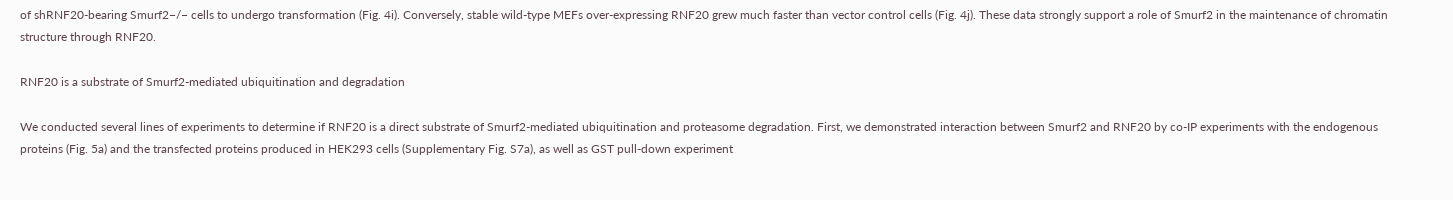of shRNF20-bearing Smurf2−/− cells to undergo transformation (Fig. 4i). Conversely, stable wild-type MEFs over-expressing RNF20 grew much faster than vector control cells (Fig. 4j). These data strongly support a role of Smurf2 in the maintenance of chromatin structure through RNF20.

RNF20 is a substrate of Smurf2-mediated ubiquitination and degradation

We conducted several lines of experiments to determine if RNF20 is a direct substrate of Smurf2-mediated ubiquitination and proteasome degradation. First, we demonstrated interaction between Smurf2 and RNF20 by co-IP experiments with the endogenous proteins (Fig. 5a) and the transfected proteins produced in HEK293 cells (Supplementary Fig. S7a), as well as GST pull-down experiment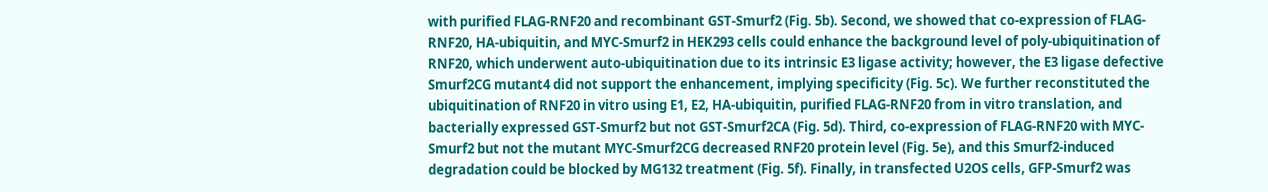with purified FLAG-RNF20 and recombinant GST-Smurf2 (Fig. 5b). Second, we showed that co-expression of FLAG-RNF20, HA-ubiquitin, and MYC-Smurf2 in HEK293 cells could enhance the background level of poly-ubiquitination of RNF20, which underwent auto-ubiquitination due to its intrinsic E3 ligase activity; however, the E3 ligase defective Smurf2CG mutant4 did not support the enhancement, implying specificity (Fig. 5c). We further reconstituted the ubiquitination of RNF20 in vitro using E1, E2, HA-ubiquitin, purified FLAG-RNF20 from in vitro translation, and bacterially expressed GST-Smurf2 but not GST-Smurf2CA (Fig. 5d). Third, co-expression of FLAG-RNF20 with MYC-Smurf2 but not the mutant MYC-Smurf2CG decreased RNF20 protein level (Fig. 5e), and this Smurf2-induced degradation could be blocked by MG132 treatment (Fig. 5f). Finally, in transfected U2OS cells, GFP-Smurf2 was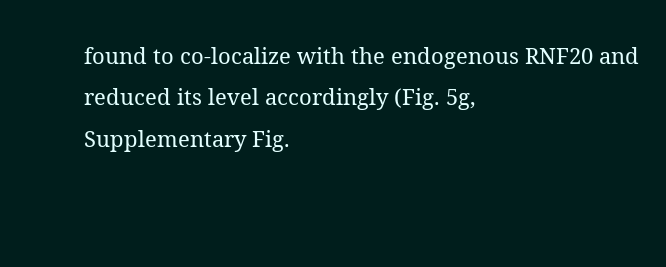found to co-localize with the endogenous RNF20 and reduced its level accordingly (Fig. 5g, Supplementary Fig.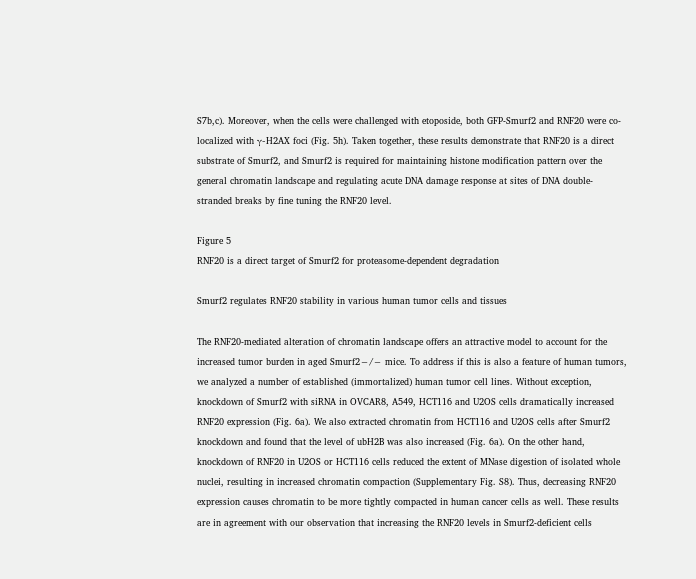S7b,c). Moreover, when the cells were challenged with etoposide, both GFP-Smurf2 and RNF20 were co-localized with γ-H2AX foci (Fig. 5h). Taken together, these results demonstrate that RNF20 is a direct substrate of Smurf2, and Smurf2 is required for maintaining histone modification pattern over the general chromatin landscape and regulating acute DNA damage response at sites of DNA double-stranded breaks by fine tuning the RNF20 level.

Figure 5
RNF20 is a direct target of Smurf2 for proteasome-dependent degradation

Smurf2 regulates RNF20 stability in various human tumor cells and tissues

The RNF20-mediated alteration of chromatin landscape offers an attractive model to account for the increased tumor burden in aged Smurf2−/− mice. To address if this is also a feature of human tumors, we analyzed a number of established (immortalized) human tumor cell lines. Without exception, knockdown of Smurf2 with siRNA in OVCAR8, A549, HCT116 and U2OS cells dramatically increased RNF20 expression (Fig. 6a). We also extracted chromatin from HCT116 and U2OS cells after Smurf2 knockdown and found that the level of ubH2B was also increased (Fig. 6a). On the other hand, knockdown of RNF20 in U2OS or HCT116 cells reduced the extent of MNase digestion of isolated whole nuclei, resulting in increased chromatin compaction (Supplementary Fig. S8). Thus, decreasing RNF20 expression causes chromatin to be more tightly compacted in human cancer cells as well. These results are in agreement with our observation that increasing the RNF20 levels in Smurf2-deficient cells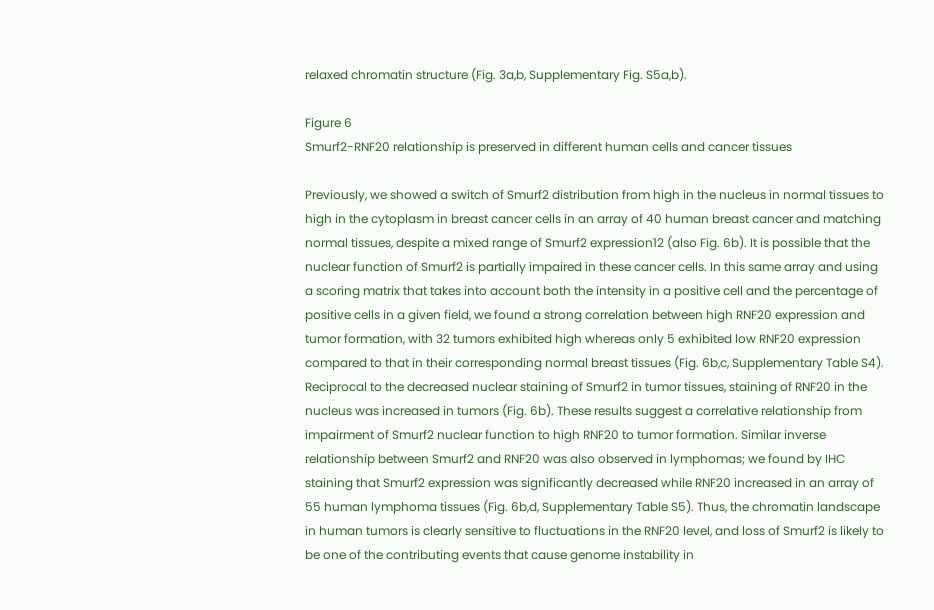relaxed chromatin structure (Fig. 3a,b, Supplementary Fig. S5a,b).

Figure 6
Smurf2-RNF20 relationship is preserved in different human cells and cancer tissues

Previously, we showed a switch of Smurf2 distribution from high in the nucleus in normal tissues to high in the cytoplasm in breast cancer cells in an array of 40 human breast cancer and matching normal tissues, despite a mixed range of Smurf2 expression12 (also Fig. 6b). It is possible that the nuclear function of Smurf2 is partially impaired in these cancer cells. In this same array and using a scoring matrix that takes into account both the intensity in a positive cell and the percentage of positive cells in a given field, we found a strong correlation between high RNF20 expression and tumor formation, with 32 tumors exhibited high whereas only 5 exhibited low RNF20 expression compared to that in their corresponding normal breast tissues (Fig. 6b,c, Supplementary Table S4). Reciprocal to the decreased nuclear staining of Smurf2 in tumor tissues, staining of RNF20 in the nucleus was increased in tumors (Fig. 6b). These results suggest a correlative relationship from impairment of Smurf2 nuclear function to high RNF20 to tumor formation. Similar inverse relationship between Smurf2 and RNF20 was also observed in lymphomas; we found by IHC staining that Smurf2 expression was significantly decreased while RNF20 increased in an array of 55 human lymphoma tissues (Fig. 6b,d, Supplementary Table S5). Thus, the chromatin landscape in human tumors is clearly sensitive to fluctuations in the RNF20 level, and loss of Smurf2 is likely to be one of the contributing events that cause genome instability in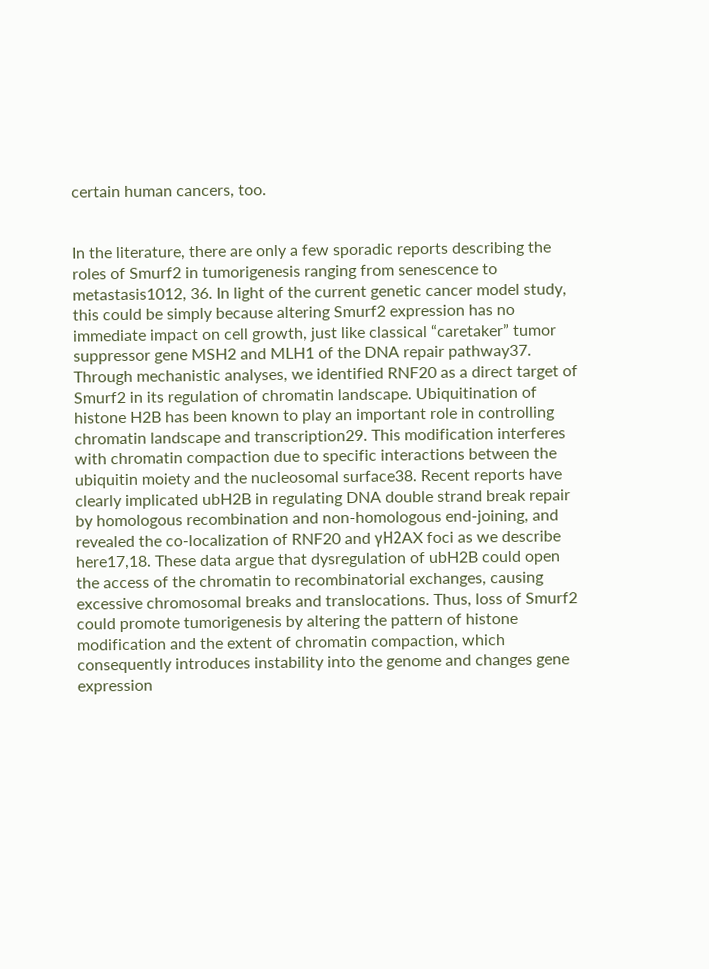certain human cancers, too.


In the literature, there are only a few sporadic reports describing the roles of Smurf2 in tumorigenesis ranging from senescence to metastasis1012, 36. In light of the current genetic cancer model study, this could be simply because altering Smurf2 expression has no immediate impact on cell growth, just like classical “caretaker” tumor suppressor gene MSH2 and MLH1 of the DNA repair pathway37. Through mechanistic analyses, we identified RNF20 as a direct target of Smurf2 in its regulation of chromatin landscape. Ubiquitination of histone H2B has been known to play an important role in controlling chromatin landscape and transcription29. This modification interferes with chromatin compaction due to specific interactions between the ubiquitin moiety and the nucleosomal surface38. Recent reports have clearly implicated ubH2B in regulating DNA double strand break repair by homologous recombination and non-homologous end-joining, and revealed the co-localization of RNF20 and γH2AX foci as we describe here17,18. These data argue that dysregulation of ubH2B could open the access of the chromatin to recombinatorial exchanges, causing excessive chromosomal breaks and translocations. Thus, loss of Smurf2 could promote tumorigenesis by altering the pattern of histone modification and the extent of chromatin compaction, which consequently introduces instability into the genome and changes gene expression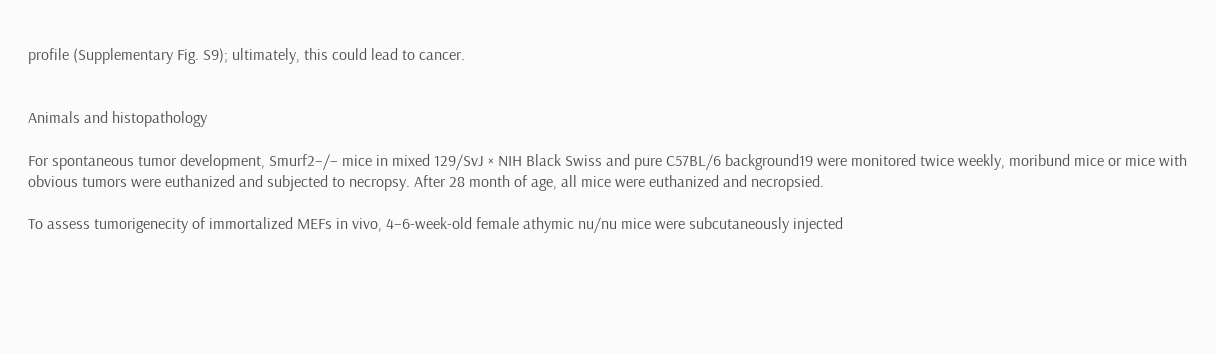profile (Supplementary Fig. S9); ultimately, this could lead to cancer.


Animals and histopathology

For spontaneous tumor development, Smurf2−/− mice in mixed 129/SvJ × NIH Black Swiss and pure C57BL/6 background19 were monitored twice weekly, moribund mice or mice with obvious tumors were euthanized and subjected to necropsy. After 28 month of age, all mice were euthanized and necropsied.

To assess tumorigenecity of immortalized MEFs in vivo, 4–6-week-old female athymic nu/nu mice were subcutaneously injected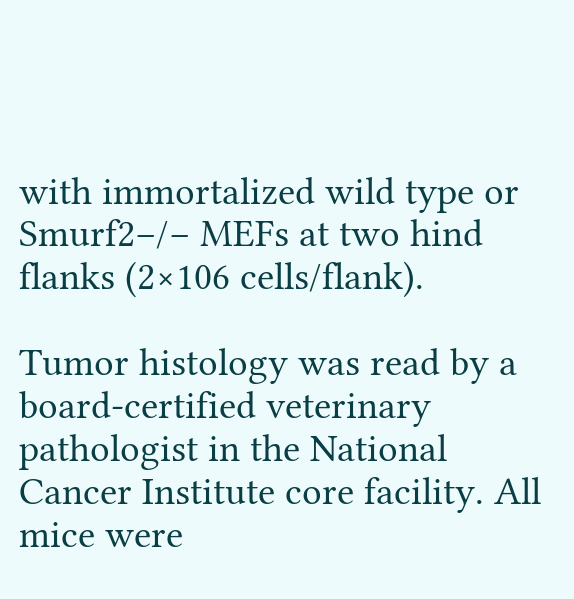with immortalized wild type or Smurf2−/− MEFs at two hind flanks (2×106 cells/flank).

Tumor histology was read by a board-certified veterinary pathologist in the National Cancer Institute core facility. All mice were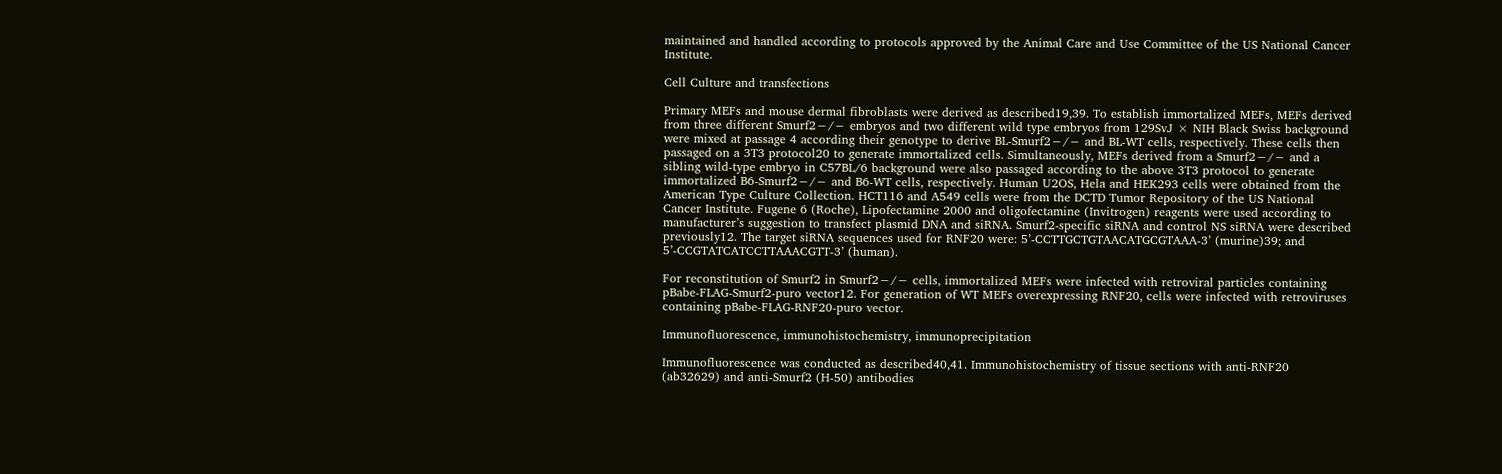maintained and handled according to protocols approved by the Animal Care and Use Committee of the US National Cancer Institute.

Cell Culture and transfections

Primary MEFs and mouse dermal fibroblasts were derived as described19,39. To establish immortalized MEFs, MEFs derived from three different Smurf2−/− embryos and two different wild type embryos from 129SvJ × NIH Black Swiss background were mixed at passage 4 according their genotype to derive BL-Smurf2−/− and BL-WT cells, respectively. These cells then passaged on a 3T3 protocol20 to generate immortalized cells. Simultaneously, MEFs derived from a Smurf2−/− and a sibling wild-type embryo in C57BL/6 background were also passaged according to the above 3T3 protocol to generate immortalized B6-Smurf2−/− and B6-WT cells, respectively. Human U2OS, Hela and HEK293 cells were obtained from the American Type Culture Collection. HCT116 and A549 cells were from the DCTD Tumor Repository of the US National Cancer Institute. Fugene 6 (Roche), Lipofectamine 2000 and oligofectamine (Invitrogen) reagents were used according to manufacturer’s suggestion to transfect plasmid DNA and siRNA. Smurf2-specific siRNA and control NS siRNA were described previously12. The target siRNA sequences used for RNF20 were: 5’-CCTTGCTGTAACATGCGTAAA-3’ (murine)39; and 5’-CCGTATCATCCTTAAACGTT-3’ (human).

For reconstitution of Smurf2 in Smurf2−/− cells, immortalized MEFs were infected with retroviral particles containing pBabe-FLAG-Smurf2-puro vector12. For generation of WT MEFs overexpressing RNF20, cells were infected with retroviruses containing pBabe-FLAG-RNF20-puro vector.

Immunofluorescence, immunohistochemistry, immunoprecipitation

Immunofluorescence was conducted as described40,41. Immunohistochemistry of tissue sections with anti-RNF20 (ab32629) and anti-Smurf2 (H-50) antibodies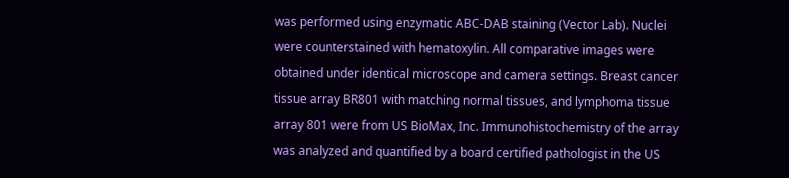was performed using enzymatic ABC-DAB staining (Vector Lab). Nuclei were counterstained with hematoxylin. All comparative images were obtained under identical microscope and camera settings. Breast cancer tissue array BR801 with matching normal tissues, and lymphoma tissue array 801 were from US BioMax, Inc. Immunohistochemistry of the array was analyzed and quantified by a board certified pathologist in the US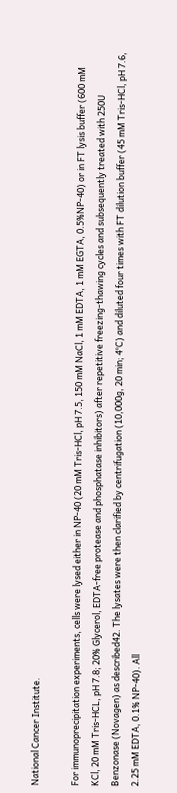National Cancer Institute.

For immunoprecipitation experiments, cells were lysed either in NP-40 (20 mM Tris-HCl, pH 7.5, 150 mM NaCl, 1 mM EDTA, 1 mM EGTA, 0.5%NP-40) or in FT lysis buffer (600 mM KCl, 20 mM Tris-HCL, pH 7.8; 20% Glycerol, EDTA-free protease and phosphatase inhibitors) after repetitive freezing-thawing cycles and subsequently treated with 250U Benzonase (Novagen) as described42. The lysates were then clarified by centrifugation (10,000g, 20 min; 4°C) and diluted four times with FT dilution buffer (45 mM Tris-HCl, pH 7.6, 2.25 mM EDTA, 0.1% NP-40). All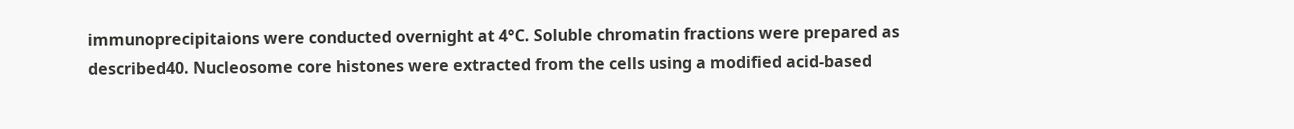immunoprecipitaions were conducted overnight at 4°C. Soluble chromatin fractions were prepared as described40. Nucleosome core histones were extracted from the cells using a modified acid-based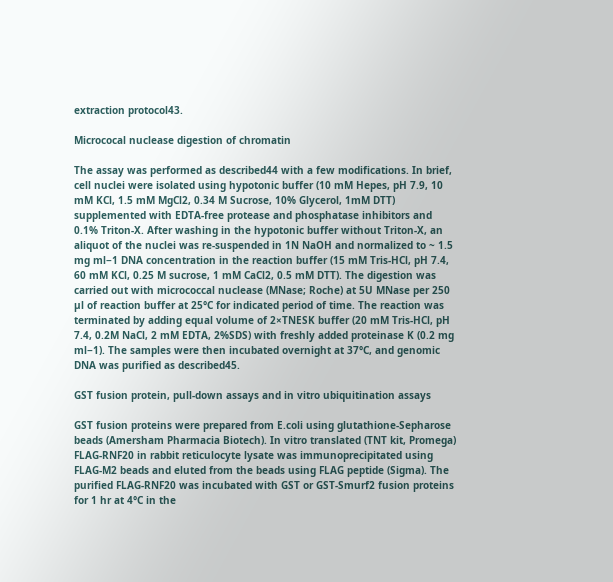extraction protocol43.

Micrococal nuclease digestion of chromatin

The assay was performed as described44 with a few modifications. In brief, cell nuclei were isolated using hypotonic buffer (10 mM Hepes, pH 7.9, 10 mM KCl, 1.5 mM MgCl2, 0.34 M Sucrose, 10% Glycerol, 1mM DTT) supplemented with EDTA-free protease and phosphatase inhibitors and 0.1% Triton-X. After washing in the hypotonic buffer without Triton-X, an aliquot of the nuclei was re-suspended in 1N NaOH and normalized to ~ 1.5 mg ml−1 DNA concentration in the reaction buffer (15 mM Tris-HCl, pH 7.4, 60 mM KCl, 0.25 M sucrose, 1 mM CaCl2, 0.5 mM DTT). The digestion was carried out with micrococcal nuclease (MNase; Roche) at 5U MNase per 250 µl of reaction buffer at 25°C for indicated period of time. The reaction was terminated by adding equal volume of 2×TNESK buffer (20 mM Tris-HCl, pH 7.4, 0.2M NaCl, 2 mM EDTA, 2%SDS) with freshly added proteinase K (0.2 mg ml−1). The samples were then incubated overnight at 37°C, and genomic DNA was purified as described45.

GST fusion protein, pull-down assays and in vitro ubiquitination assays

GST fusion proteins were prepared from E.coli using glutathione-Sepharose beads (Amersham Pharmacia Biotech). In vitro translated (TNT kit, Promega) FLAG-RNF20 in rabbit reticulocyte lysate was immunoprecipitated using FLAG-M2 beads and eluted from the beads using FLAG peptide (Sigma). The purified FLAG-RNF20 was incubated with GST or GST-Smurf2 fusion proteins for 1 hr at 4°C in the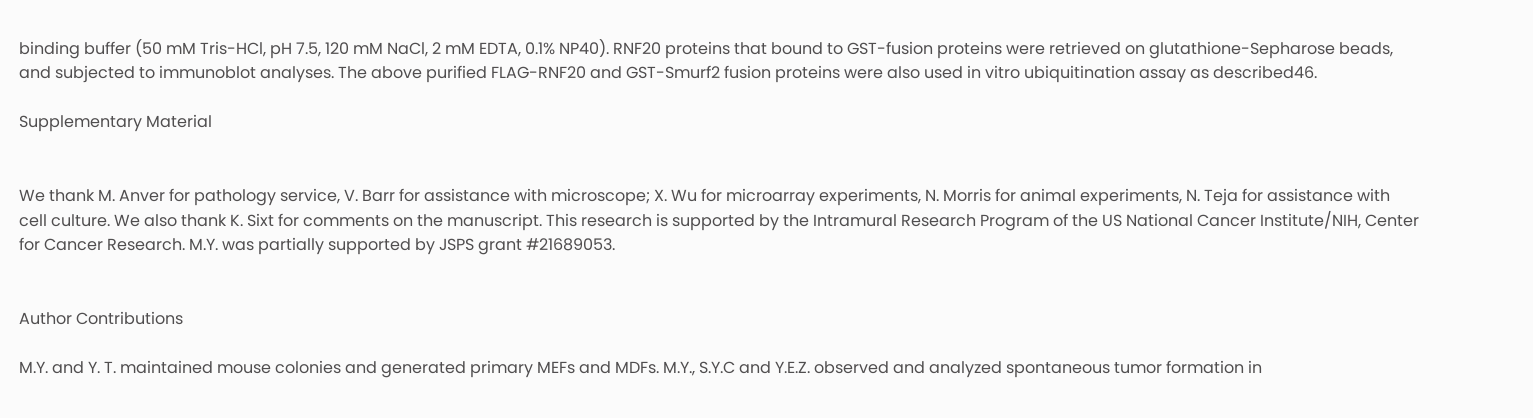binding buffer (50 mM Tris-HCl, pH 7.5, 120 mM NaCl, 2 mM EDTA, 0.1% NP40). RNF20 proteins that bound to GST-fusion proteins were retrieved on glutathione-Sepharose beads, and subjected to immunoblot analyses. The above purified FLAG-RNF20 and GST-Smurf2 fusion proteins were also used in vitro ubiquitination assay as described46.

Supplementary Material


We thank M. Anver for pathology service, V. Barr for assistance with microscope; X. Wu for microarray experiments, N. Morris for animal experiments, N. Teja for assistance with cell culture. We also thank K. Sixt for comments on the manuscript. This research is supported by the Intramural Research Program of the US National Cancer Institute/NIH, Center for Cancer Research. M.Y. was partially supported by JSPS grant #21689053.


Author Contributions

M.Y. and Y. T. maintained mouse colonies and generated primary MEFs and MDFs. M.Y., S.Y.C and Y.E.Z. observed and analyzed spontaneous tumor formation in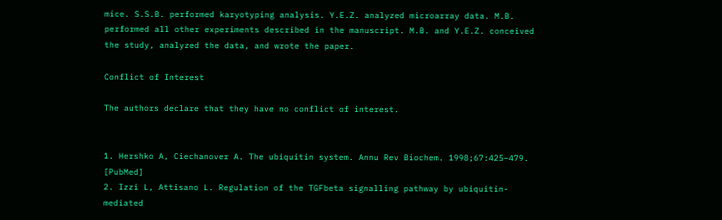mice. S.S.B. performed karyotyping analysis. Y.E.Z. analyzed microarray data. M.B. performed all other experiments described in the manuscript. M.B. and Y.E.Z. conceived the study, analyzed the data, and wrote the paper.

Conflict of Interest

The authors declare that they have no conflict of interest.


1. Hershko A, Ciechanover A. The ubiquitin system. Annu Rev Biochem. 1998;67:425–479. [PubMed]
2. Izzi L, Attisano L. Regulation of the TGFbeta signalling pathway by ubiquitin-mediated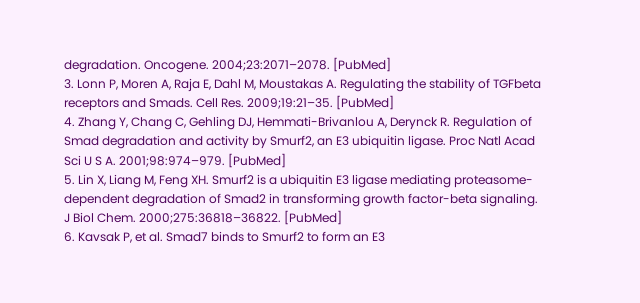degradation. Oncogene. 2004;23:2071–2078. [PubMed]
3. Lonn P, Moren A, Raja E, Dahl M, Moustakas A. Regulating the stability of TGFbeta receptors and Smads. Cell Res. 2009;19:21–35. [PubMed]
4. Zhang Y, Chang C, Gehling DJ, Hemmati-Brivanlou A, Derynck R. Regulation of Smad degradation and activity by Smurf2, an E3 ubiquitin ligase. Proc Natl Acad Sci U S A. 2001;98:974–979. [PubMed]
5. Lin X, Liang M, Feng XH. Smurf2 is a ubiquitin E3 ligase mediating proteasome-dependent degradation of Smad2 in transforming growth factor-beta signaling. J Biol Chem. 2000;275:36818–36822. [PubMed]
6. Kavsak P, et al. Smad7 binds to Smurf2 to form an E3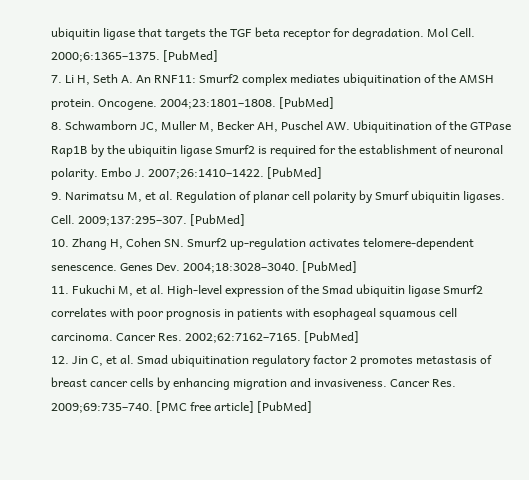ubiquitin ligase that targets the TGF beta receptor for degradation. Mol Cell. 2000;6:1365–1375. [PubMed]
7. Li H, Seth A. An RNF11: Smurf2 complex mediates ubiquitination of the AMSH protein. Oncogene. 2004;23:1801–1808. [PubMed]
8. Schwamborn JC, Muller M, Becker AH, Puschel AW. Ubiquitination of the GTPase Rap1B by the ubiquitin ligase Smurf2 is required for the establishment of neuronal polarity. Embo J. 2007;26:1410–1422. [PubMed]
9. Narimatsu M, et al. Regulation of planar cell polarity by Smurf ubiquitin ligases. Cell. 2009;137:295–307. [PubMed]
10. Zhang H, Cohen SN. Smurf2 up-regulation activates telomere-dependent senescence. Genes Dev. 2004;18:3028–3040. [PubMed]
11. Fukuchi M, et al. High-level expression of the Smad ubiquitin ligase Smurf2 correlates with poor prognosis in patients with esophageal squamous cell carcinoma. Cancer Res. 2002;62:7162–7165. [PubMed]
12. Jin C, et al. Smad ubiquitination regulatory factor 2 promotes metastasis of breast cancer cells by enhancing migration and invasiveness. Cancer Res. 2009;69:735–740. [PMC free article] [PubMed]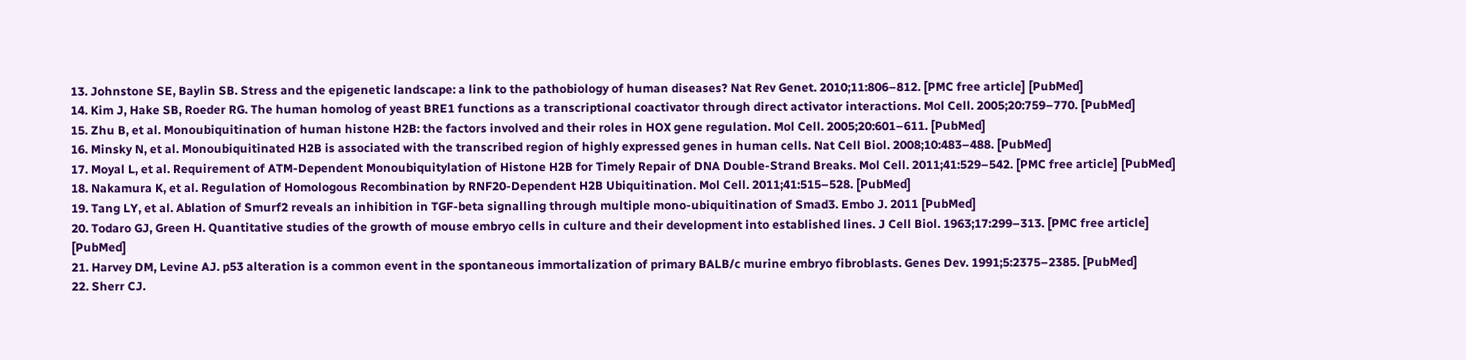13. Johnstone SE, Baylin SB. Stress and the epigenetic landscape: a link to the pathobiology of human diseases? Nat Rev Genet. 2010;11:806–812. [PMC free article] [PubMed]
14. Kim J, Hake SB, Roeder RG. The human homolog of yeast BRE1 functions as a transcriptional coactivator through direct activator interactions. Mol Cell. 2005;20:759–770. [PubMed]
15. Zhu B, et al. Monoubiquitination of human histone H2B: the factors involved and their roles in HOX gene regulation. Mol Cell. 2005;20:601–611. [PubMed]
16. Minsky N, et al. Monoubiquitinated H2B is associated with the transcribed region of highly expressed genes in human cells. Nat Cell Biol. 2008;10:483–488. [PubMed]
17. Moyal L, et al. Requirement of ATM-Dependent Monoubiquitylation of Histone H2B for Timely Repair of DNA Double-Strand Breaks. Mol Cell. 2011;41:529–542. [PMC free article] [PubMed]
18. Nakamura K, et al. Regulation of Homologous Recombination by RNF20-Dependent H2B Ubiquitination. Mol Cell. 2011;41:515–528. [PubMed]
19. Tang LY, et al. Ablation of Smurf2 reveals an inhibition in TGF-beta signalling through multiple mono-ubiquitination of Smad3. Embo J. 2011 [PubMed]
20. Todaro GJ, Green H. Quantitative studies of the growth of mouse embryo cells in culture and their development into established lines. J Cell Biol. 1963;17:299–313. [PMC free article] [PubMed]
21. Harvey DM, Levine AJ. p53 alteration is a common event in the spontaneous immortalization of primary BALB/c murine embryo fibroblasts. Genes Dev. 1991;5:2375–2385. [PubMed]
22. Sherr CJ.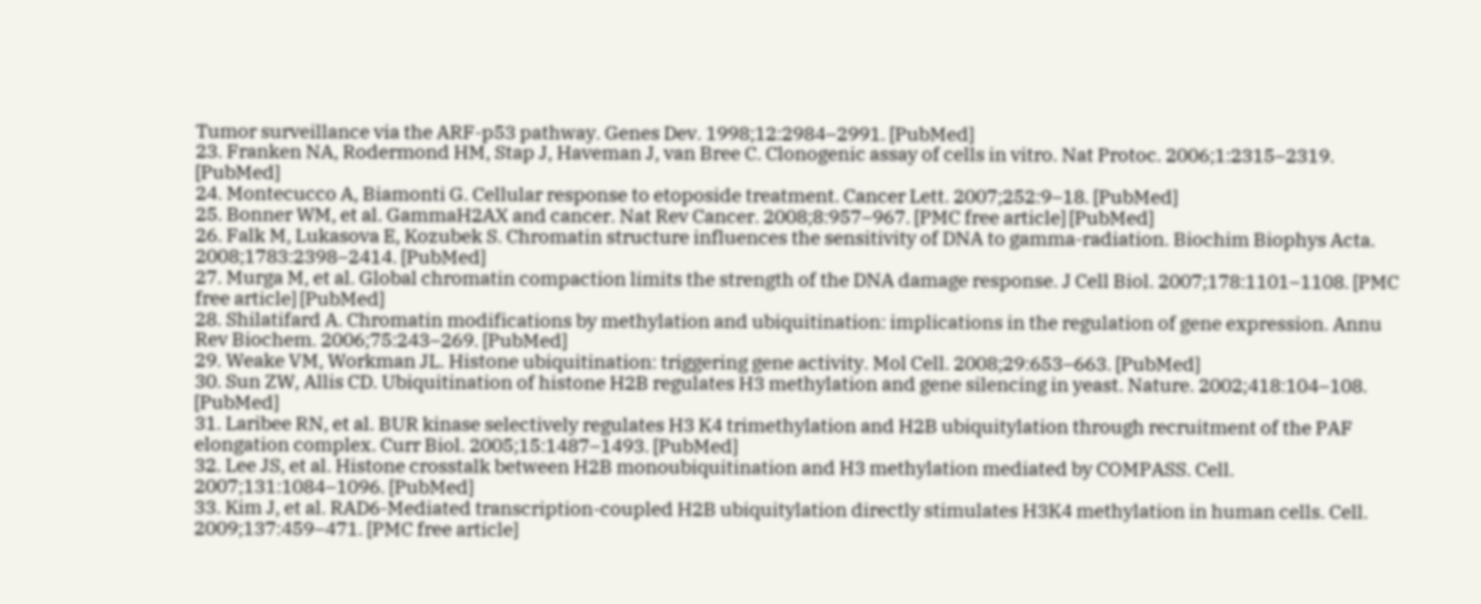Tumor surveillance via the ARF-p53 pathway. Genes Dev. 1998;12:2984–2991. [PubMed]
23. Franken NA, Rodermond HM, Stap J, Haveman J, van Bree C. Clonogenic assay of cells in vitro. Nat Protoc. 2006;1:2315–2319. [PubMed]
24. Montecucco A, Biamonti G. Cellular response to etoposide treatment. Cancer Lett. 2007;252:9–18. [PubMed]
25. Bonner WM, et al. GammaH2AX and cancer. Nat Rev Cancer. 2008;8:957–967. [PMC free article] [PubMed]
26. Falk M, Lukasova E, Kozubek S. Chromatin structure influences the sensitivity of DNA to gamma-radiation. Biochim Biophys Acta. 2008;1783:2398–2414. [PubMed]
27. Murga M, et al. Global chromatin compaction limits the strength of the DNA damage response. J Cell Biol. 2007;178:1101–1108. [PMC free article] [PubMed]
28. Shilatifard A. Chromatin modifications by methylation and ubiquitination: implications in the regulation of gene expression. Annu Rev Biochem. 2006;75:243–269. [PubMed]
29. Weake VM, Workman JL. Histone ubiquitination: triggering gene activity. Mol Cell. 2008;29:653–663. [PubMed]
30. Sun ZW, Allis CD. Ubiquitination of histone H2B regulates H3 methylation and gene silencing in yeast. Nature. 2002;418:104–108. [PubMed]
31. Laribee RN, et al. BUR kinase selectively regulates H3 K4 trimethylation and H2B ubiquitylation through recruitment of the PAF elongation complex. Curr Biol. 2005;15:1487–1493. [PubMed]
32. Lee JS, et al. Histone crosstalk between H2B monoubiquitination and H3 methylation mediated by COMPASS. Cell. 2007;131:1084–1096. [PubMed]
33. Kim J, et al. RAD6-Mediated transcription-coupled H2B ubiquitylation directly stimulates H3K4 methylation in human cells. Cell. 2009;137:459–471. [PMC free article]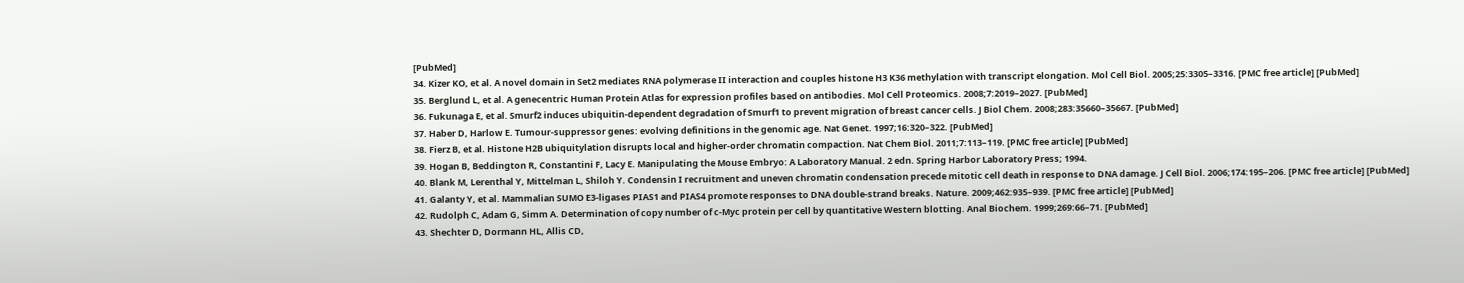[PubMed]
34. Kizer KO, et al. A novel domain in Set2 mediates RNA polymerase II interaction and couples histone H3 K36 methylation with transcript elongation. Mol Cell Biol. 2005;25:3305–3316. [PMC free article] [PubMed]
35. Berglund L, et al. A genecentric Human Protein Atlas for expression profiles based on antibodies. Mol Cell Proteomics. 2008;7:2019–2027. [PubMed]
36. Fukunaga E, et al. Smurf2 induces ubiquitin-dependent degradation of Smurf1 to prevent migration of breast cancer cells. J Biol Chem. 2008;283:35660–35667. [PubMed]
37. Haber D, Harlow E. Tumour-suppressor genes: evolving definitions in the genomic age. Nat Genet. 1997;16:320–322. [PubMed]
38. Fierz B, et al. Histone H2B ubiquitylation disrupts local and higher-order chromatin compaction. Nat Chem Biol. 2011;7:113–119. [PMC free article] [PubMed]
39. Hogan B, Beddington R, Constantini F, Lacy E. Manipulating the Mouse Embryo: A Laboratory Manual. 2 edn. Spring Harbor Laboratory Press; 1994.
40. Blank M, Lerenthal Y, Mittelman L, Shiloh Y. Condensin I recruitment and uneven chromatin condensation precede mitotic cell death in response to DNA damage. J Cell Biol. 2006;174:195–206. [PMC free article] [PubMed]
41. Galanty Y, et al. Mammalian SUMO E3-ligases PIAS1 and PIAS4 promote responses to DNA double-strand breaks. Nature. 2009;462:935–939. [PMC free article] [PubMed]
42. Rudolph C, Adam G, Simm A. Determination of copy number of c-Myc protein per cell by quantitative Western blotting. Anal Biochem. 1999;269:66–71. [PubMed]
43. Shechter D, Dormann HL, Allis CD,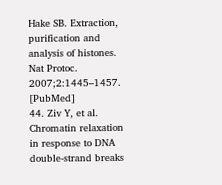Hake SB. Extraction, purification and analysis of histones. Nat Protoc. 2007;2:1445–1457. [PubMed]
44. Ziv Y, et al. Chromatin relaxation in response to DNA double-strand breaks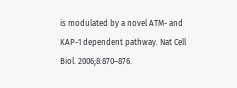is modulated by a novel ATM- and KAP-1 dependent pathway. Nat Cell Biol. 2006;8:870–876.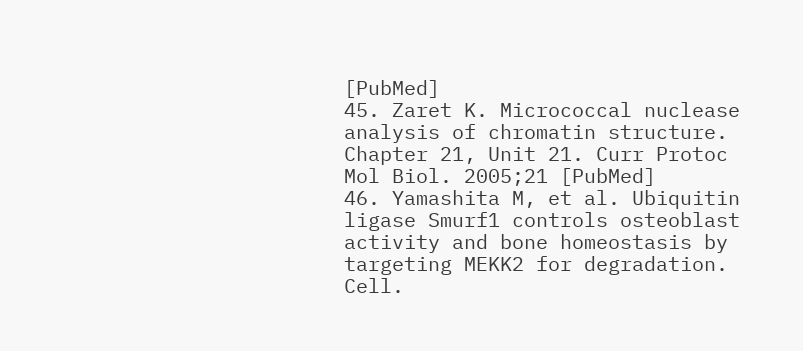[PubMed]
45. Zaret K. Micrococcal nuclease analysis of chromatin structure. Chapter 21, Unit 21. Curr Protoc Mol Biol. 2005;21 [PubMed]
46. Yamashita M, et al. Ubiquitin ligase Smurf1 controls osteoblast activity and bone homeostasis by targeting MEKK2 for degradation. Cell.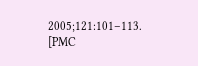2005;121:101–113. [PMC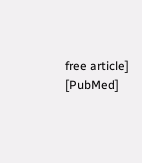free article] [PubMed]